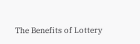The Benefits of Lottery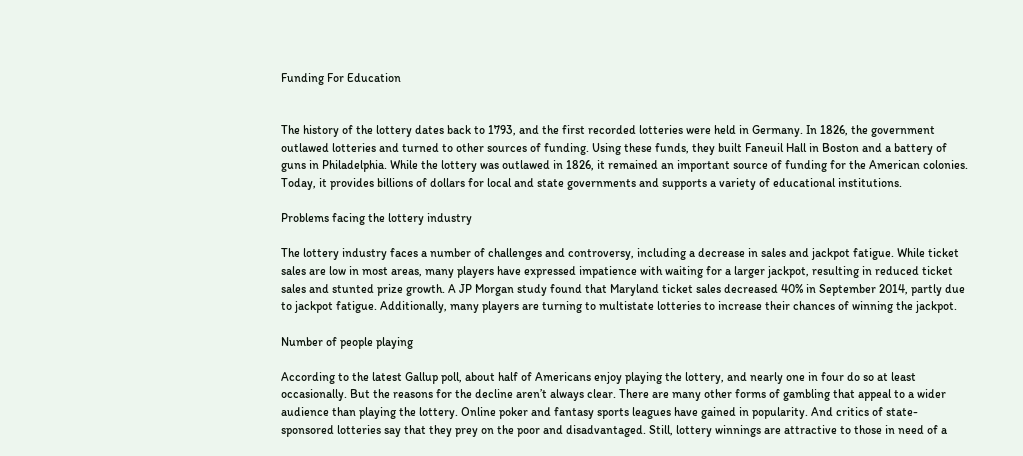Funding For Education


The history of the lottery dates back to 1793, and the first recorded lotteries were held in Germany. In 1826, the government outlawed lotteries and turned to other sources of funding. Using these funds, they built Faneuil Hall in Boston and a battery of guns in Philadelphia. While the lottery was outlawed in 1826, it remained an important source of funding for the American colonies. Today, it provides billions of dollars for local and state governments and supports a variety of educational institutions.

Problems facing the lottery industry

The lottery industry faces a number of challenges and controversy, including a decrease in sales and jackpot fatigue. While ticket sales are low in most areas, many players have expressed impatience with waiting for a larger jackpot, resulting in reduced ticket sales and stunted prize growth. A JP Morgan study found that Maryland ticket sales decreased 40% in September 2014, partly due to jackpot fatigue. Additionally, many players are turning to multistate lotteries to increase their chances of winning the jackpot.

Number of people playing

According to the latest Gallup poll, about half of Americans enjoy playing the lottery, and nearly one in four do so at least occasionally. But the reasons for the decline aren’t always clear. There are many other forms of gambling that appeal to a wider audience than playing the lottery. Online poker and fantasy sports leagues have gained in popularity. And critics of state-sponsored lotteries say that they prey on the poor and disadvantaged. Still, lottery winnings are attractive to those in need of a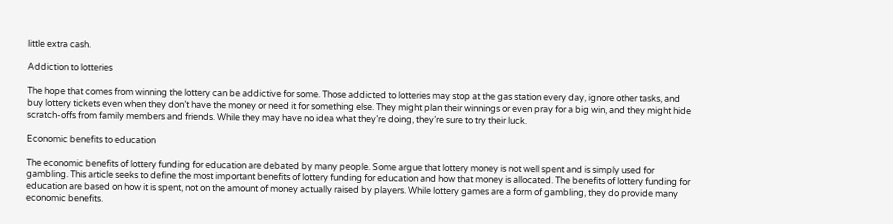little extra cash.

Addiction to lotteries

The hope that comes from winning the lottery can be addictive for some. Those addicted to lotteries may stop at the gas station every day, ignore other tasks, and buy lottery tickets even when they don’t have the money or need it for something else. They might plan their winnings or even pray for a big win, and they might hide scratch-offs from family members and friends. While they may have no idea what they’re doing, they’re sure to try their luck.

Economic benefits to education

The economic benefits of lottery funding for education are debated by many people. Some argue that lottery money is not well spent and is simply used for gambling. This article seeks to define the most important benefits of lottery funding for education and how that money is allocated. The benefits of lottery funding for education are based on how it is spent, not on the amount of money actually raised by players. While lottery games are a form of gambling, they do provide many economic benefits.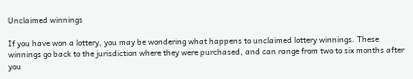Unclaimed winnings

If you have won a lottery, you may be wondering what happens to unclaimed lottery winnings. These winnings go back to the jurisdiction where they were purchased, and can range from two to six months after you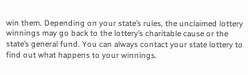win them. Depending on your state’s rules, the unclaimed lottery winnings may go back to the lottery’s charitable cause or the state’s general fund. You can always contact your state lottery to find out what happens to your winnings.